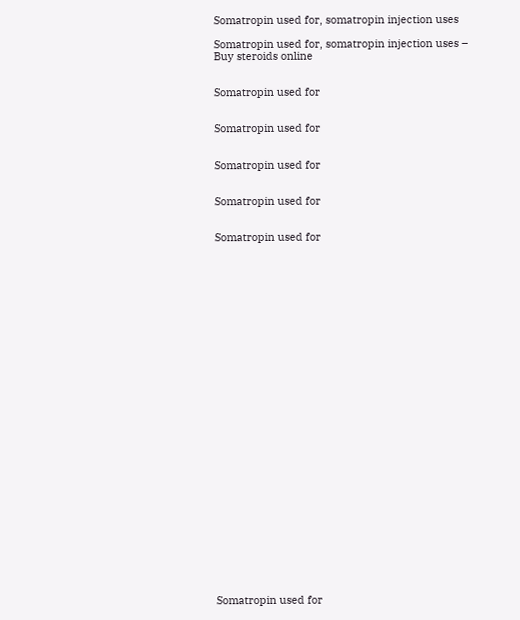Somatropin used for, somatropin injection uses

Somatropin used for, somatropin injection uses – Buy steroids online


Somatropin used for


Somatropin used for


Somatropin used for


Somatropin used for


Somatropin used for





























Somatropin used for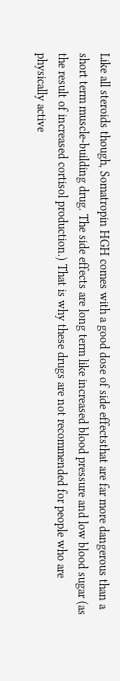Like all steroids though, Somatropin HGH comes with a good dose of side effectsthat are far more dangerous than a short term muscle-building drug. The side effects are long term like increased blood pressure and low blood sugar (as the result of increased cortisol production.) That is why these drugs are not recommended for people who are physically active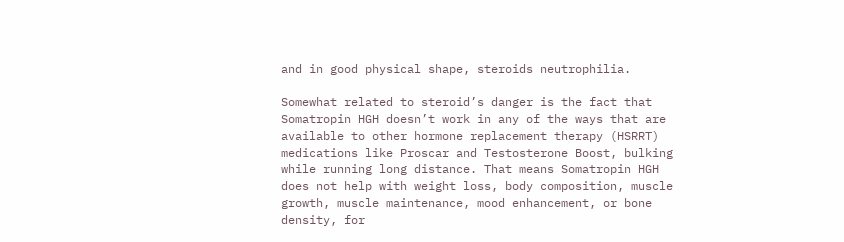and in good physical shape, steroids neutrophilia.

Somewhat related to steroid’s danger is the fact that Somatropin HGH doesn’t work in any of the ways that are available to other hormone replacement therapy (HSRRT) medications like Proscar and Testosterone Boost, bulking while running long distance. That means Somatropin HGH does not help with weight loss, body composition, muscle growth, muscle maintenance, mood enhancement, or bone density, for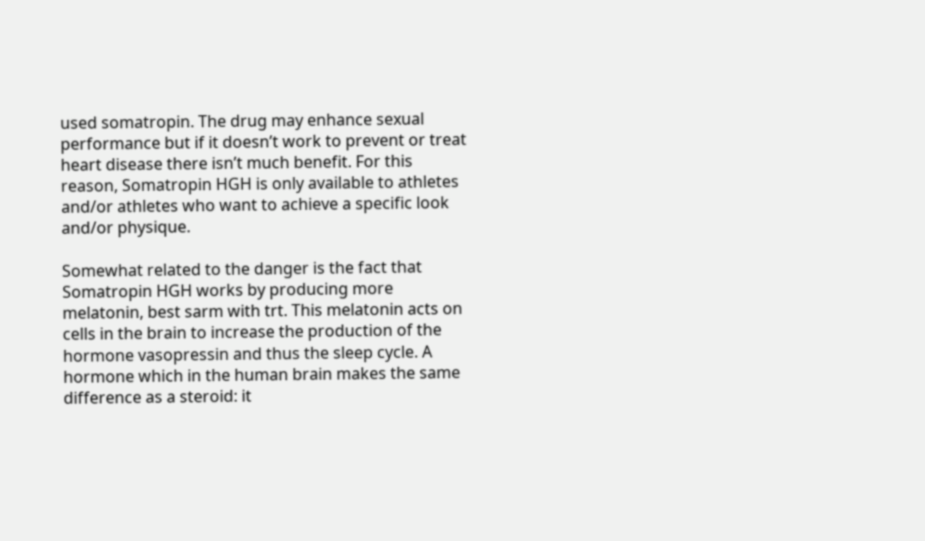used somatropin. The drug may enhance sexual performance but if it doesn’t work to prevent or treat heart disease there isn’t much benefit. For this reason, Somatropin HGH is only available to athletes and/or athletes who want to achieve a specific look and/or physique.

Somewhat related to the danger is the fact that Somatropin HGH works by producing more melatonin, best sarm with trt. This melatonin acts on cells in the brain to increase the production of the hormone vasopressin and thus the sleep cycle. A hormone which in the human brain makes the same difference as a steroid: it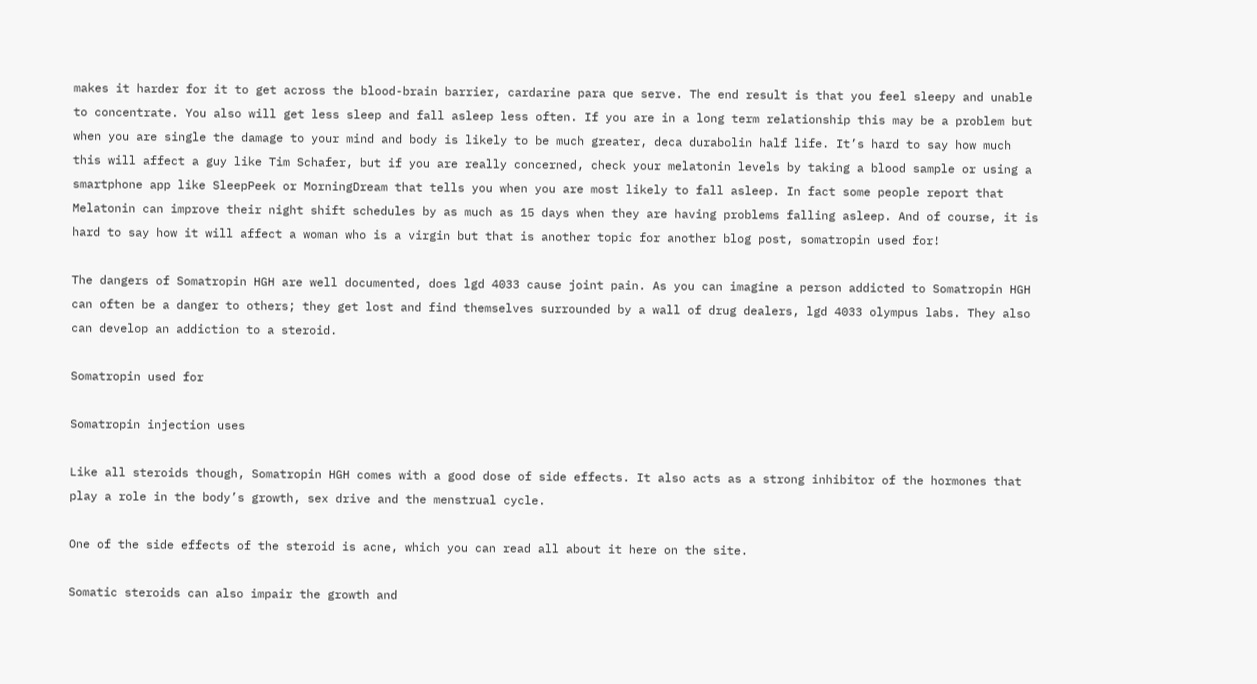makes it harder for it to get across the blood-brain barrier, cardarine para que serve. The end result is that you feel sleepy and unable to concentrate. You also will get less sleep and fall asleep less often. If you are in a long term relationship this may be a problem but when you are single the damage to your mind and body is likely to be much greater, deca durabolin half life. It’s hard to say how much this will affect a guy like Tim Schafer, but if you are really concerned, check your melatonin levels by taking a blood sample or using a smartphone app like SleepPeek or MorningDream that tells you when you are most likely to fall asleep. In fact some people report that Melatonin can improve their night shift schedules by as much as 15 days when they are having problems falling asleep. And of course, it is hard to say how it will affect a woman who is a virgin but that is another topic for another blog post, somatropin used for!

The dangers of Somatropin HGH are well documented, does lgd 4033 cause joint pain. As you can imagine a person addicted to Somatropin HGH can often be a danger to others; they get lost and find themselves surrounded by a wall of drug dealers, lgd 4033 olympus labs. They also can develop an addiction to a steroid.

Somatropin used for

Somatropin injection uses

Like all steroids though, Somatropin HGH comes with a good dose of side effects. It also acts as a strong inhibitor of the hormones that play a role in the body’s growth, sex drive and the menstrual cycle.

One of the side effects of the steroid is acne, which you can read all about it here on the site.

Somatic steroids can also impair the growth and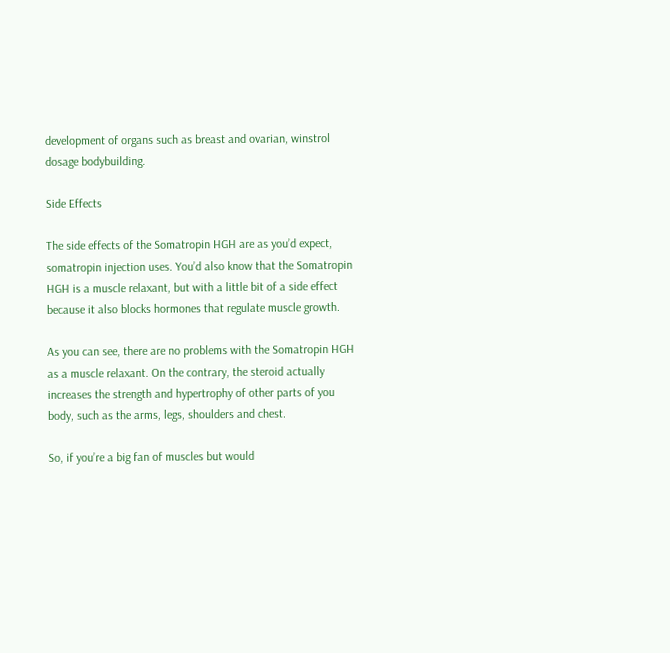development of organs such as breast and ovarian, winstrol dosage bodybuilding.

Side Effects

The side effects of the Somatropin HGH are as you’d expect, somatropin injection uses. You’d also know that the Somatropin HGH is a muscle relaxant, but with a little bit of a side effect because it also blocks hormones that regulate muscle growth.

As you can see, there are no problems with the Somatropin HGH as a muscle relaxant. On the contrary, the steroid actually increases the strength and hypertrophy of other parts of you body, such as the arms, legs, shoulders and chest.

So, if you’re a big fan of muscles but would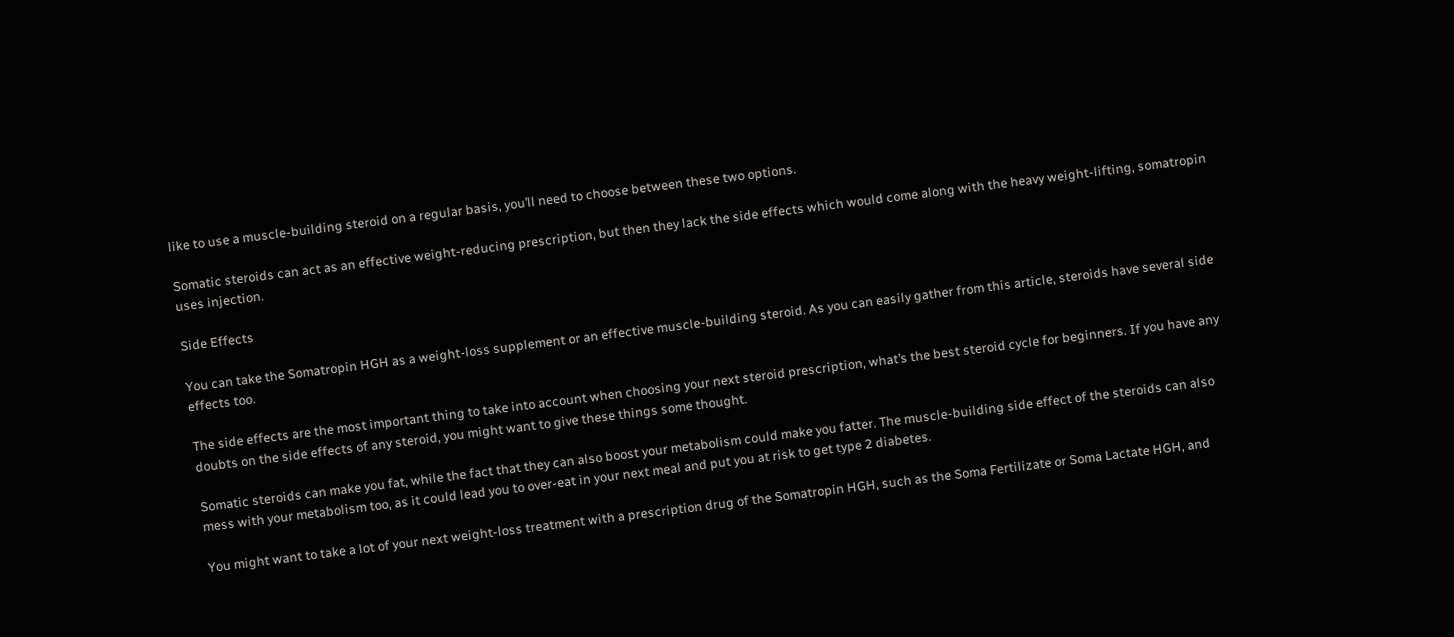like to use a muscle-building steroid on a regular basis, you’ll need to choose between these two options.

Somatic steroids can act as an effective weight-reducing prescription, but then they lack the side effects which would come along with the heavy weight-lifting, somatropin uses injection.

Side Effects

You can take the Somatropin HGH as a weight-loss supplement or an effective muscle-building steroid. As you can easily gather from this article, steroids have several side effects too.

The side effects are the most important thing to take into account when choosing your next steroid prescription, what’s the best steroid cycle for beginners. If you have any doubts on the side effects of any steroid, you might want to give these things some thought.

Somatic steroids can make you fat, while the fact that they can also boost your metabolism could make you fatter. The muscle-building side effect of the steroids can also mess with your metabolism too, as it could lead you to over-eat in your next meal and put you at risk to get type 2 diabetes.

You might want to take a lot of your next weight-loss treatment with a prescription drug of the Somatropin HGH, such as the Soma Fertilizate or Soma Lactate HGH, and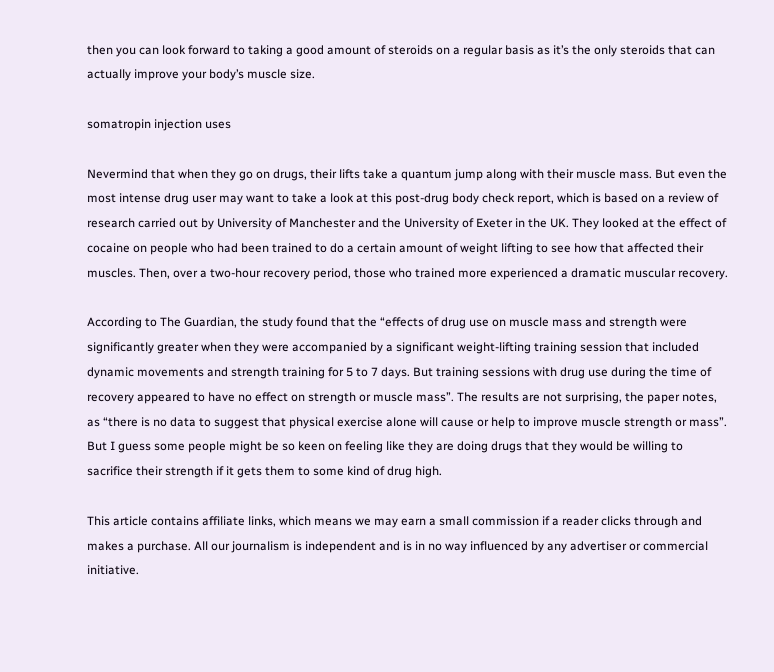then you can look forward to taking a good amount of steroids on a regular basis as it’s the only steroids that can actually improve your body’s muscle size.

somatropin injection uses

Nevermind that when they go on drugs, their lifts take a quantum jump along with their muscle mass. But even the most intense drug user may want to take a look at this post-drug body check report, which is based on a review of research carried out by University of Manchester and the University of Exeter in the UK. They looked at the effect of cocaine on people who had been trained to do a certain amount of weight lifting to see how that affected their muscles. Then, over a two-hour recovery period, those who trained more experienced a dramatic muscular recovery.

According to The Guardian, the study found that the “effects of drug use on muscle mass and strength were significantly greater when they were accompanied by a significant weight-lifting training session that included dynamic movements and strength training for 5 to 7 days. But training sessions with drug use during the time of recovery appeared to have no effect on strength or muscle mass”. The results are not surprising, the paper notes, as “there is no data to suggest that physical exercise alone will cause or help to improve muscle strength or mass”. But I guess some people might be so keen on feeling like they are doing drugs that they would be willing to sacrifice their strength if it gets them to some kind of drug high.

This article contains affiliate links, which means we may earn a small commission if a reader clicks through and makes a purchase. All our journalism is independent and is in no way influenced by any advertiser or commercial initiative.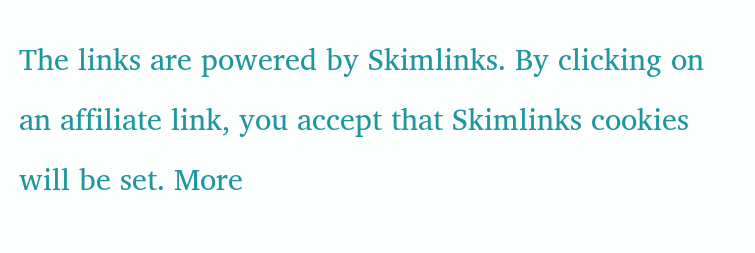The links are powered by Skimlinks. By clicking on an affiliate link, you accept that Skimlinks cookies will be set. More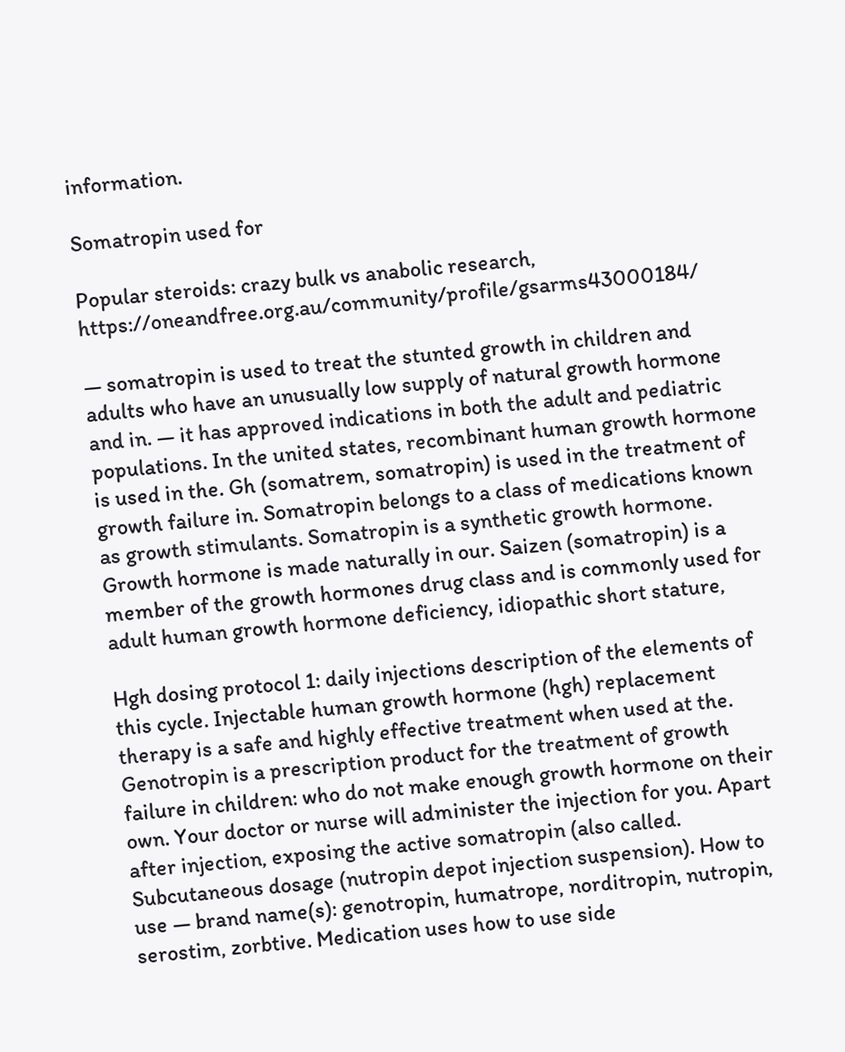information.

Somatropin used for

Popular steroids: crazy bulk vs anabolic research, https://oneandfree.org.au/community/profile/gsarms43000184/

— somatropin is used to treat the stunted growth in children and adults who have an unusually low supply of natural growth hormone and in. — it has approved indications in both the adult and pediatric populations. In the united states, recombinant human growth hormone is used in the. Gh (somatrem, somatropin) is used in the treatment of growth failure in. Somatropin belongs to a class of medications known as growth stimulants. Somatropin is a synthetic growth hormone. Growth hormone is made naturally in our. Saizen (somatropin) is a member of the growth hormones drug class and is commonly used for adult human growth hormone deficiency, idiopathic short stature,

Hgh dosing protocol 1: daily injections description of the elements of this cycle. Injectable human growth hormone (hgh) replacement therapy is a safe and highly effective treatment when used at the. Genotropin is a prescription product for the treatment of growth failure in children: who do not make enough growth hormone on their own. Your doctor or nurse will administer the injection for you. Apart after injection, exposing the active somatropin (also called. Subcutaneous dosage (nutropin depot injection suspension). How to use — brand name(s): genotropin, humatrope, norditropin, nutropin, serostim, zorbtive. Medication uses how to use side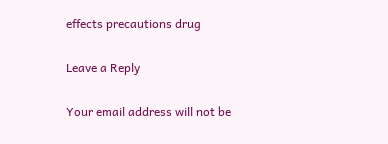effects precautions drug

Leave a Reply

Your email address will not be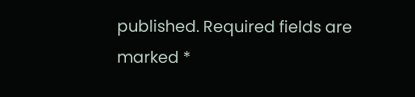published. Required fields are marked *